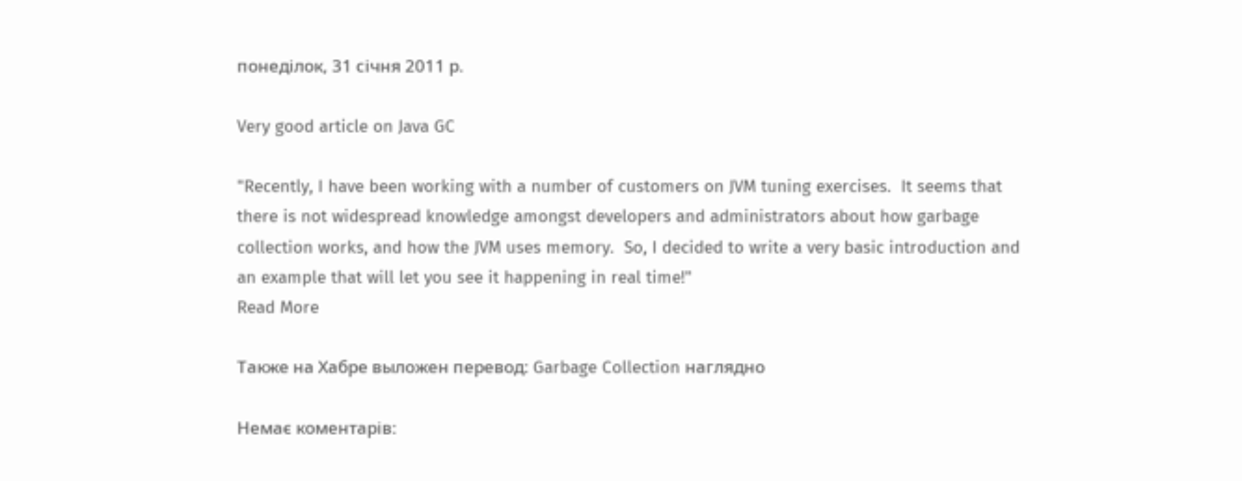понеділок, 31 січня 2011 р.

Very good article on Java GC

"Recently, I have been working with a number of customers on JVM tuning exercises.  It seems that there is not widespread knowledge amongst developers and administrators about how garbage collection works, and how the JVM uses memory.  So, I decided to write a very basic introduction and an example that will let you see it happening in real time!"
Read More

Также на Хабре выложен перевод: Garbage Collection наглядно

Немає коментарів: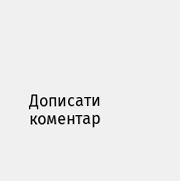Дописати коментар